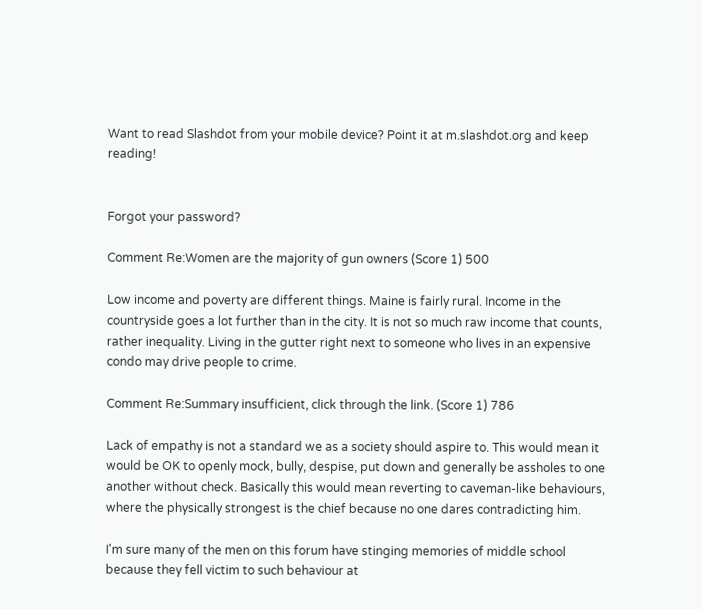Want to read Slashdot from your mobile device? Point it at m.slashdot.org and keep reading!


Forgot your password?

Comment Re:Women are the majority of gun owners (Score 1) 500

Low income and poverty are different things. Maine is fairly rural. Income in the countryside goes a lot further than in the city. It is not so much raw income that counts, rather inequality. Living in the gutter right next to someone who lives in an expensive condo may drive people to crime.

Comment Re:Summary insufficient, click through the link. (Score 1) 786

Lack of empathy is not a standard we as a society should aspire to. This would mean it would be OK to openly mock, bully, despise, put down and generally be assholes to one another without check. Basically this would mean reverting to caveman-like behaviours, where the physically strongest is the chief because no one dares contradicting him.

I'm sure many of the men on this forum have stinging memories of middle school because they fell victim to such behaviour at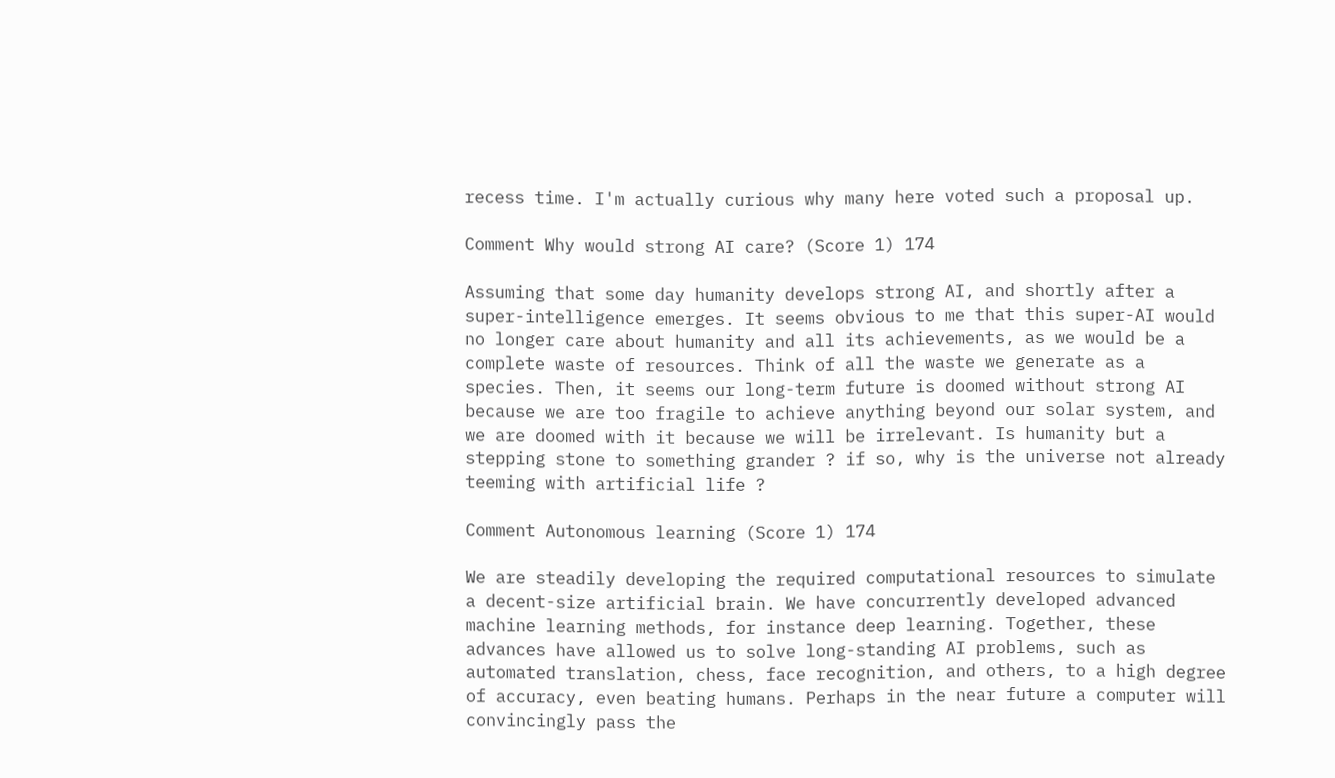recess time. I'm actually curious why many here voted such a proposal up.

Comment Why would strong AI care? (Score 1) 174

Assuming that some day humanity develops strong AI, and shortly after a super-intelligence emerges. It seems obvious to me that this super-AI would no longer care about humanity and all its achievements, as we would be a complete waste of resources. Think of all the waste we generate as a species. Then, it seems our long-term future is doomed without strong AI because we are too fragile to achieve anything beyond our solar system, and we are doomed with it because we will be irrelevant. Is humanity but a stepping stone to something grander ? if so, why is the universe not already teeming with artificial life ?

Comment Autonomous learning (Score 1) 174

We are steadily developing the required computational resources to simulate a decent-size artificial brain. We have concurrently developed advanced machine learning methods, for instance deep learning. Together, these advances have allowed us to solve long-standing AI problems, such as automated translation, chess, face recognition, and others, to a high degree of accuracy, even beating humans. Perhaps in the near future a computer will convincingly pass the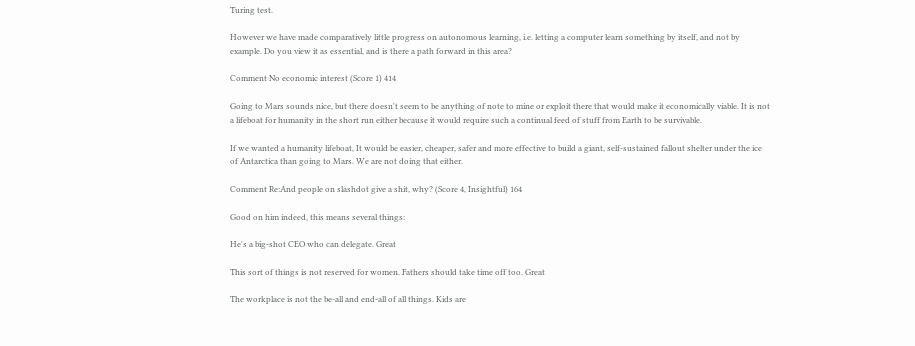Turing test.

However we have made comparatively little progress on autonomous learning, i.e. letting a computer learn something by itself, and not by example. Do you view it as essential, and is there a path forward in this area?

Comment No economic interest (Score 1) 414

Going to Mars sounds nice, but there doesn't seem to be anything of note to mine or exploit there that would make it economically viable. It is not a lifeboat for humanity in the short run either because it would require such a continual feed of stuff from Earth to be survivable.

If we wanted a humanity lifeboat, It would be easier, cheaper, safer and more effective to build a giant, self-sustained fallout shelter under the ice of Antarctica than going to Mars. We are not doing that either.

Comment Re:And people on slashdot give a shit, why? (Score 4, Insightful) 164

Good on him indeed, this means several things:

He's a big-shot CEO who can delegate. Great

This sort of things is not reserved for women. Fathers should take time off too. Great

The workplace is not the be-all and end-all of all things. Kids are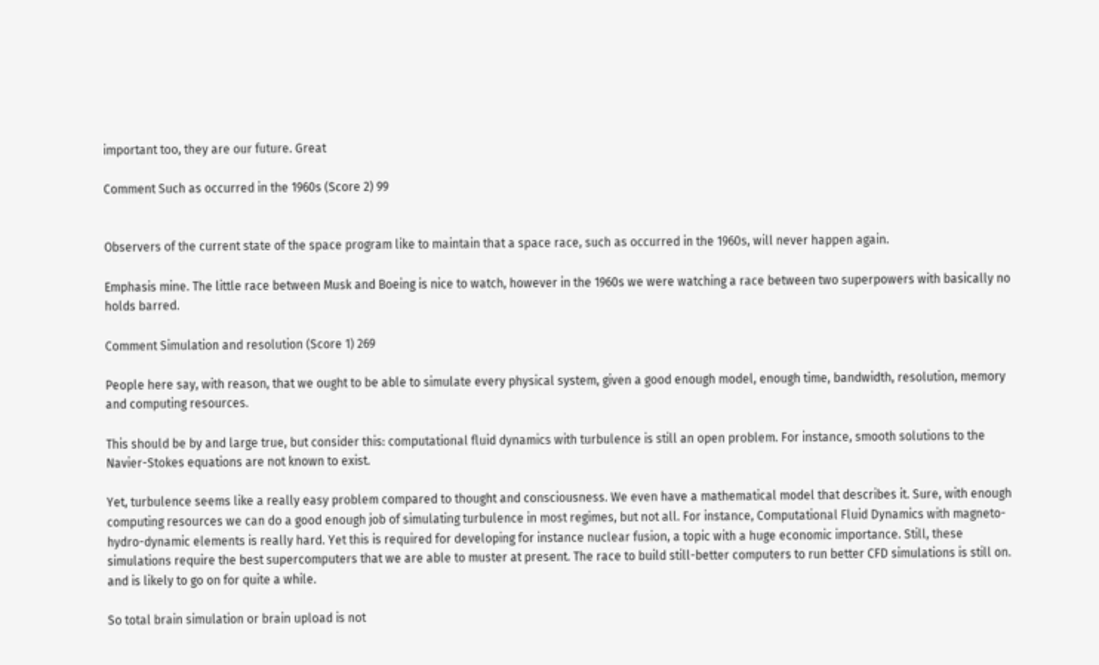important too, they are our future. Great

Comment Such as occurred in the 1960s (Score 2) 99


Observers of the current state of the space program like to maintain that a space race, such as occurred in the 1960s, will never happen again.

Emphasis mine. The little race between Musk and Boeing is nice to watch, however in the 1960s we were watching a race between two superpowers with basically no holds barred.

Comment Simulation and resolution (Score 1) 269

People here say, with reason, that we ought to be able to simulate every physical system, given a good enough model, enough time, bandwidth, resolution, memory and computing resources.

This should be by and large true, but consider this: computational fluid dynamics with turbulence is still an open problem. For instance, smooth solutions to the Navier-Stokes equations are not known to exist.

Yet, turbulence seems like a really easy problem compared to thought and consciousness. We even have a mathematical model that describes it. Sure, with enough computing resources we can do a good enough job of simulating turbulence in most regimes, but not all. For instance, Computational Fluid Dynamics with magneto-hydro-dynamic elements is really hard. Yet this is required for developing for instance nuclear fusion, a topic with a huge economic importance. Still, these simulations require the best supercomputers that we are able to muster at present. The race to build still-better computers to run better CFD simulations is still on. and is likely to go on for quite a while.

So total brain simulation or brain upload is not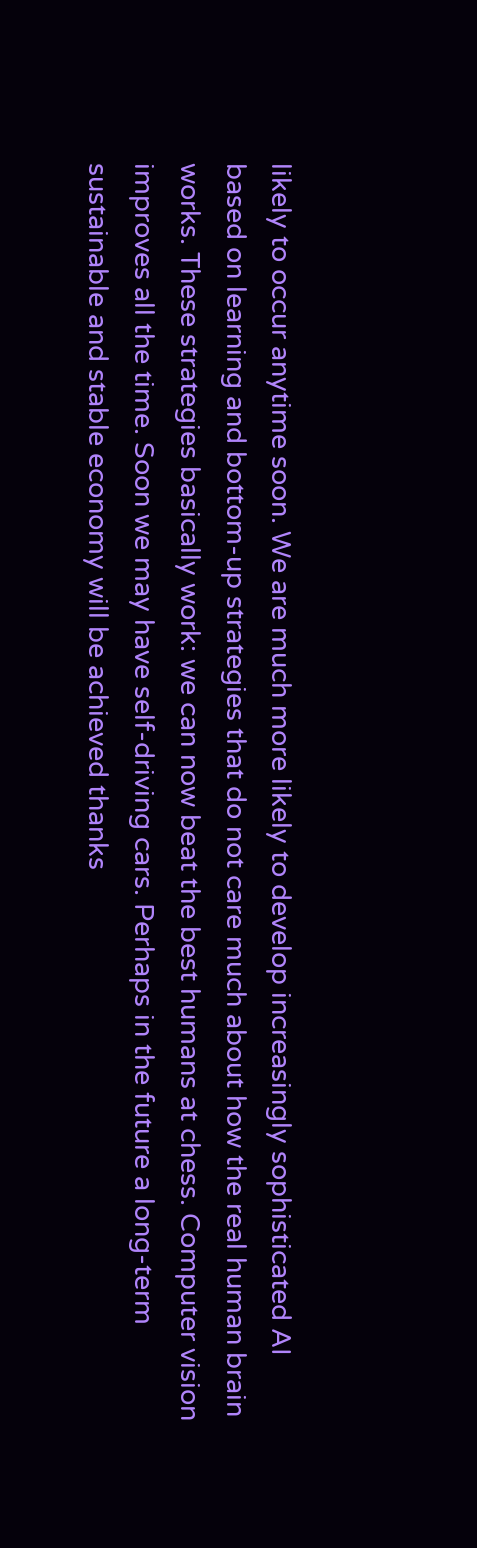likely to occur anytime soon. We are much more likely to develop increasingly sophisticated AI based on learning and bottom-up strategies that do not care much about how the real human brain works. These strategies basically work: we can now beat the best humans at chess. Computer vision improves all the time. Soon we may have self-driving cars. Perhaps in the future a long-term sustainable and stable economy will be achieved thanks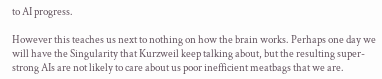to AI progress.

However this teaches us next to nothing on how the brain works. Perhaps one day we will have the Singularity that Kurzweil keep talking about, but the resulting super-strong AIs are not likely to care about us poor inefficient meatbags that we are.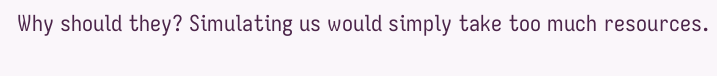Why should they? Simulating us would simply take too much resources.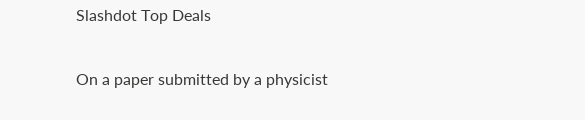Slashdot Top Deals

On a paper submitted by a physicist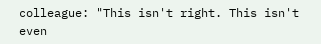colleague: "This isn't right. This isn't even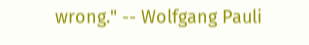wrong." -- Wolfgang Pauli